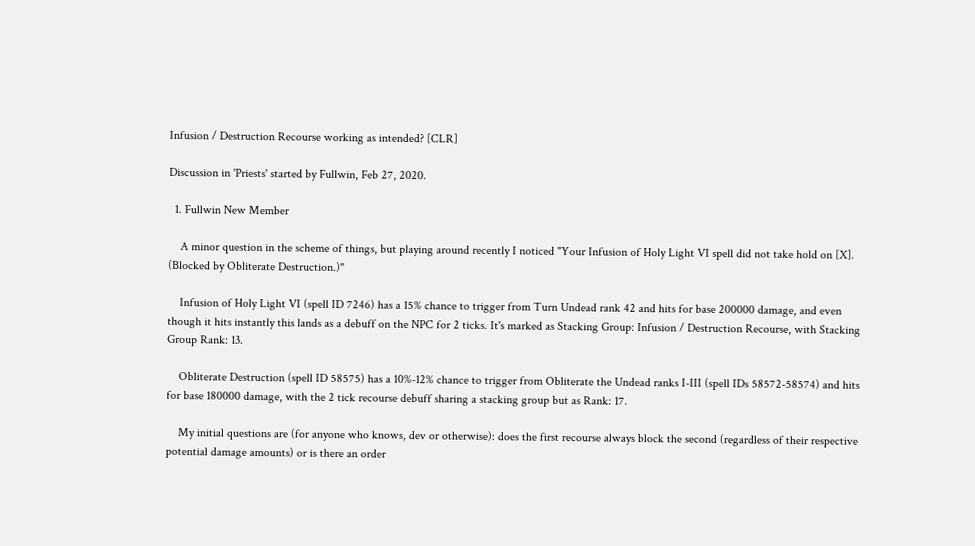Infusion / Destruction Recourse working as intended? [CLR]

Discussion in 'Priests' started by Fullwin, Feb 27, 2020.

  1. Fullwin New Member

    A minor question in the scheme of things, but playing around recently I noticed "Your Infusion of Holy Light VI spell did not take hold on [X]. (Blocked by Obliterate Destruction.)"

    Infusion of Holy Light VI (spell ID 7246) has a 15% chance to trigger from Turn Undead rank 42 and hits for base 200000 damage, and even though it hits instantly this lands as a debuff on the NPC for 2 ticks. It's marked as Stacking Group: Infusion / Destruction Recourse, with Stacking Group Rank: 13.

    Obliterate Destruction (spell ID 58575) has a 10%-12% chance to trigger from Obliterate the Undead ranks I-III (spell IDs 58572-58574) and hits for base 180000 damage, with the 2 tick recourse debuff sharing a stacking group but as Rank: 17.

    My initial questions are (for anyone who knows, dev or otherwise): does the first recourse always block the second (regardless of their respective potential damage amounts) or is there an order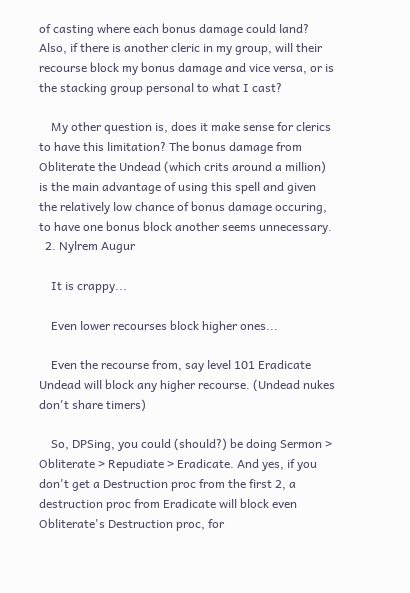of casting where each bonus damage could land? Also, if there is another cleric in my group, will their recourse block my bonus damage and vice versa, or is the stacking group personal to what I cast?

    My other question is, does it make sense for clerics to have this limitation? The bonus damage from Obliterate the Undead (which crits around a million) is the main advantage of using this spell and given the relatively low chance of bonus damage occuring, to have one bonus block another seems unnecessary.
  2. Nylrem Augur

    It is crappy...

    Even lower recourses block higher ones...

    Even the recourse from, say level 101 Eradicate Undead will block any higher recourse. (Undead nukes don't share timers)

    So, DPSing, you could (should?) be doing Sermon > Obliterate > Repudiate > Eradicate. And yes, if you don't get a Destruction proc from the first 2, a destruction proc from Eradicate will block even Obliterate's Destruction proc, for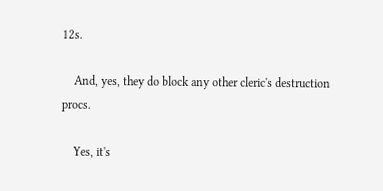12s.

    And, yes, they do block any other cleric's destruction procs.

    Yes, it's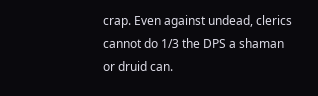crap. Even against undead, clerics cannot do 1/3 the DPS a shaman or druid can.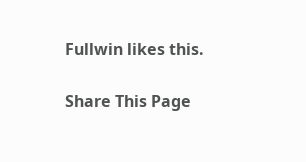Fullwin likes this.

Share This Page